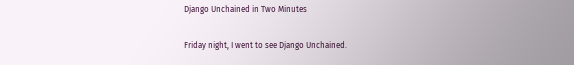Django Unchained in Two Minutes

Friday night, I went to see Django Unchained.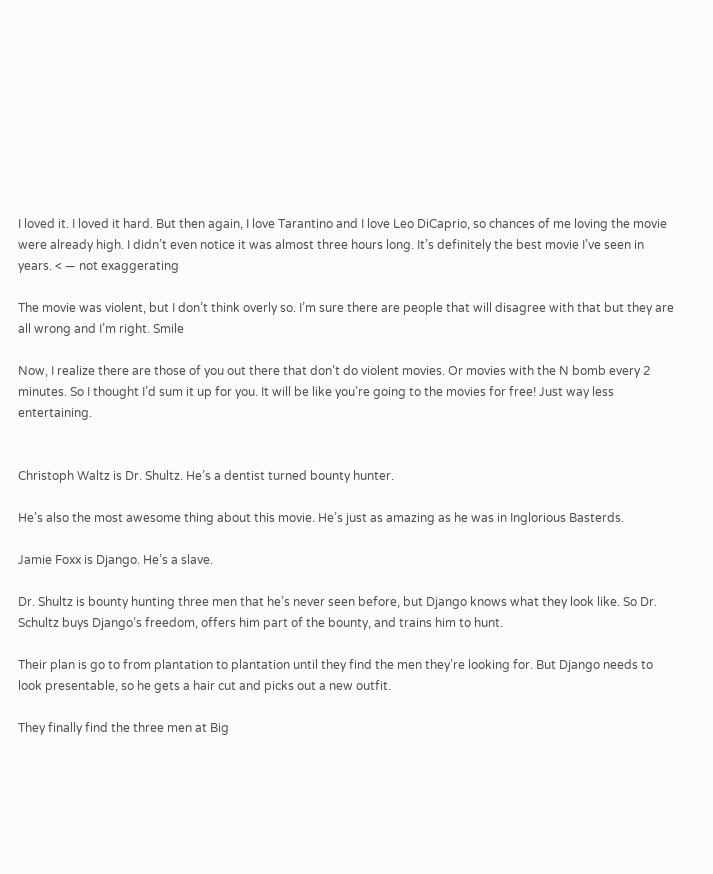I loved it. I loved it hard. But then again, I love Tarantino and I love Leo DiCaprio, so chances of me loving the movie were already high. I didn’t even notice it was almost three hours long. It’s definitely the best movie I’ve seen in years. < — not exaggerating

The movie was violent, but I don’t think overly so. I’m sure there are people that will disagree with that but they are all wrong and I’m right. Smile

Now, I realize there are those of you out there that don’t do violent movies. Or movies with the N bomb every 2 minutes. So I thought I’d sum it up for you. It will be like you’re going to the movies for free! Just way less entertaining.


Christoph Waltz is Dr. Shultz. He’s a dentist turned bounty hunter.

He’s also the most awesome thing about this movie. He’s just as amazing as he was in Inglorious Basterds.

Jamie Foxx is Django. He’s a slave.

Dr. Shultz is bounty hunting three men that he’s never seen before, but Django knows what they look like. So Dr. Schultz buys Django’s freedom, offers him part of the bounty, and trains him to hunt.

Their plan is go to from plantation to plantation until they find the men they’re looking for. But Django needs to look presentable, so he gets a hair cut and picks out a new outfit.

They finally find the three men at Big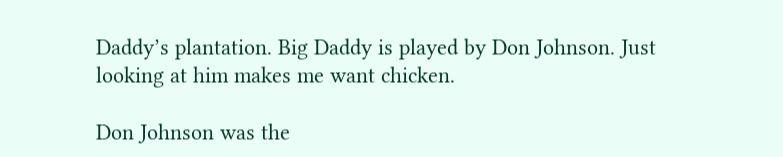Daddy’s plantation. Big Daddy is played by Don Johnson. Just looking at him makes me want chicken.

Don Johnson was the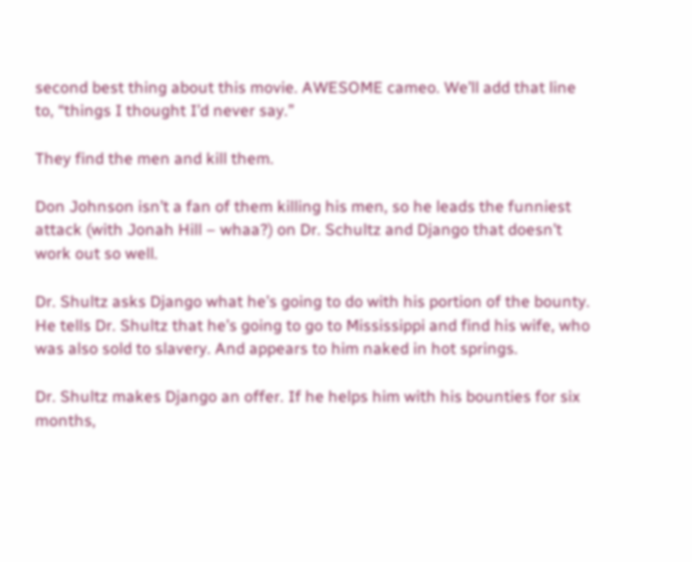second best thing about this movie. AWESOME cameo. We’ll add that line to, “things I thought I’d never say.”

They find the men and kill them.

Don Johnson isn’t a fan of them killing his men, so he leads the funniest attack (with Jonah Hill – whaa?) on Dr. Schultz and Django that doesn’t work out so well.

Dr. Shultz asks Django what he’s going to do with his portion of the bounty. He tells Dr. Shultz that he’s going to go to Mississippi and find his wife, who was also sold to slavery. And appears to him naked in hot springs.

Dr. Shultz makes Django an offer. If he helps him with his bounties for six months,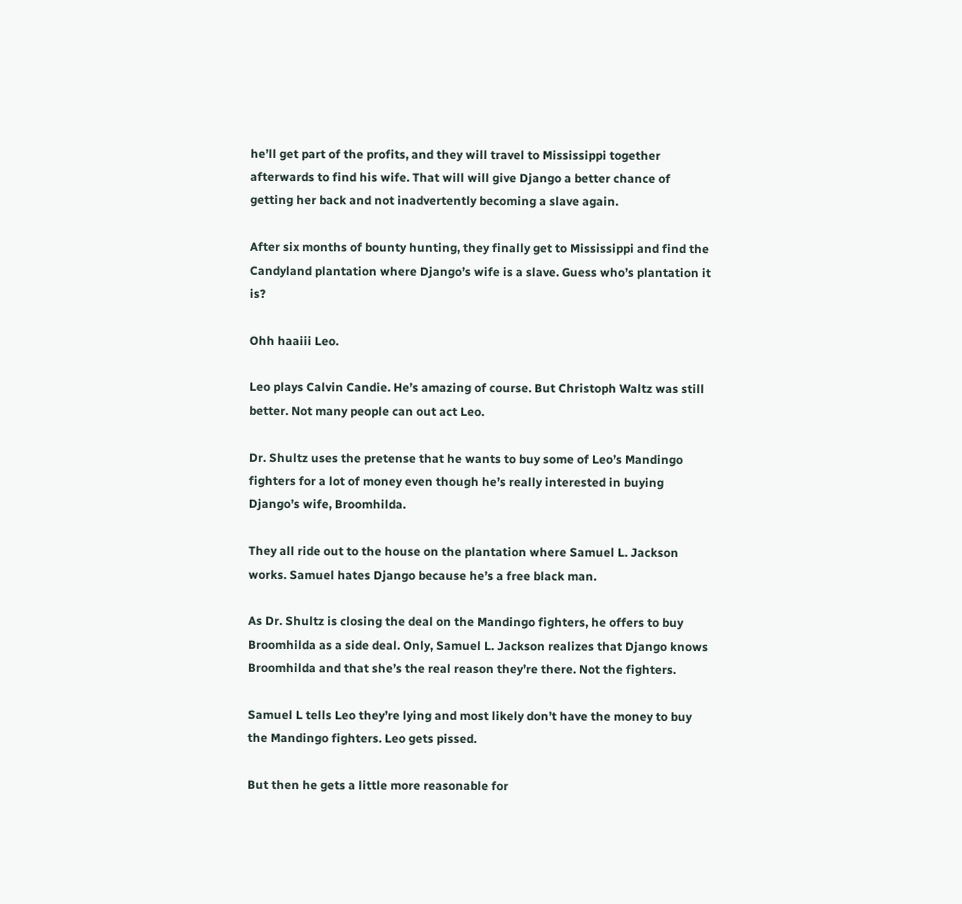he’ll get part of the profits, and they will travel to Mississippi together afterwards to find his wife. That will will give Django a better chance of getting her back and not inadvertently becoming a slave again.

After six months of bounty hunting, they finally get to Mississippi and find the Candyland plantation where Django’s wife is a slave. Guess who’s plantation it is?

Ohh haaiii Leo.

Leo plays Calvin Candie. He’s amazing of course. But Christoph Waltz was still better. Not many people can out act Leo.

Dr. Shultz uses the pretense that he wants to buy some of Leo’s Mandingo fighters for a lot of money even though he’s really interested in buying Django’s wife, Broomhilda.

They all ride out to the house on the plantation where Samuel L. Jackson works. Samuel hates Django because he’s a free black man.

As Dr. Shultz is closing the deal on the Mandingo fighters, he offers to buy Broomhilda as a side deal. Only, Samuel L. Jackson realizes that Django knows Broomhilda and that she’s the real reason they’re there. Not the fighters.

Samuel L tells Leo they’re lying and most likely don’t have the money to buy the Mandingo fighters. Leo gets pissed.

But then he gets a little more reasonable for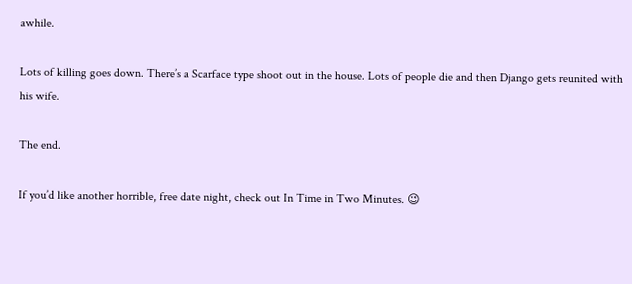awhile.

Lots of killing goes down. There’s a Scarface type shoot out in the house. Lots of people die and then Django gets reunited with his wife.

The end.

If you’d like another horrible, free date night, check out In Time in Two Minutes. 😉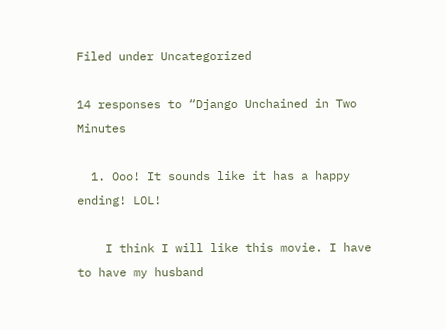Filed under Uncategorized

14 responses to “Django Unchained in Two Minutes

  1. Ooo! It sounds like it has a happy ending! LOL!

    I think I will like this movie. I have to have my husband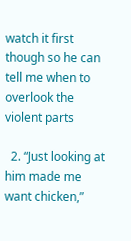watch it first though so he can tell me when to overlook the violent parts

  2. “Just looking at him made me want chicken,”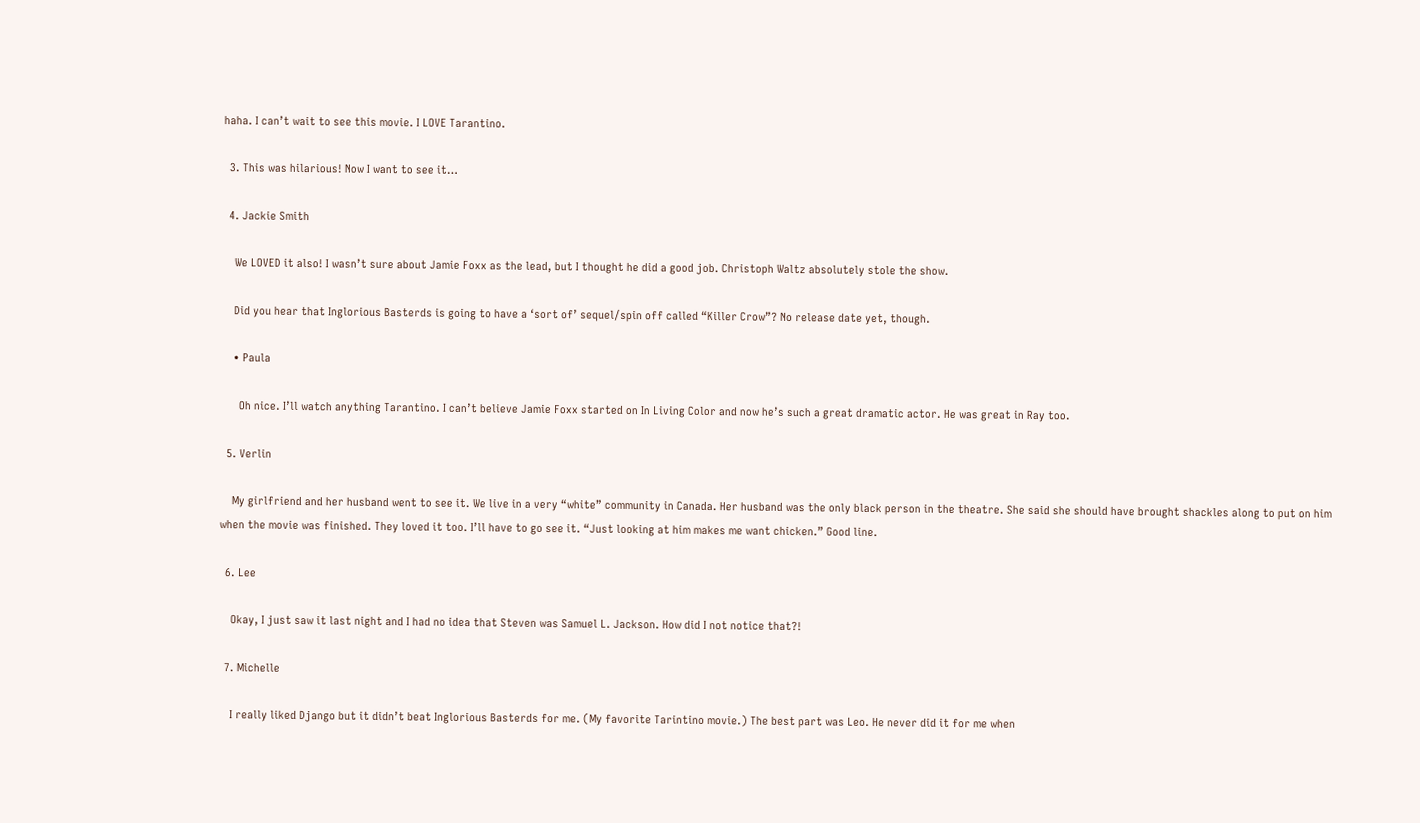haha. I can’t wait to see this movie. I LOVE Tarantino.

  3. This was hilarious! Now I want to see it…

  4. Jackie Smith

    We LOVED it also! I wasn’t sure about Jamie Foxx as the lead, but I thought he did a good job. Christoph Waltz absolutely stole the show.

    Did you hear that Inglorious Basterds is going to have a ‘sort of’ sequel/spin off called “Killer Crow”? No release date yet, though.

    • Paula

      Oh nice. I’ll watch anything Tarantino. I can’t believe Jamie Foxx started on In Living Color and now he’s such a great dramatic actor. He was great in Ray too.

  5. Verlin

    My girlfriend and her husband went to see it. We live in a very “white” community in Canada. Her husband was the only black person in the theatre. She said she should have brought shackles along to put on him when the movie was finished. They loved it too. I’ll have to go see it. “Just looking at him makes me want chicken.” Good line.

  6. Lee

    Okay, I just saw it last night and I had no idea that Steven was Samuel L. Jackson. How did I not notice that?!

  7. Michelle

    I really liked Django but it didn’t beat Inglorious Basterds for me. (My favorite Tarintino movie.) The best part was Leo. He never did it for me when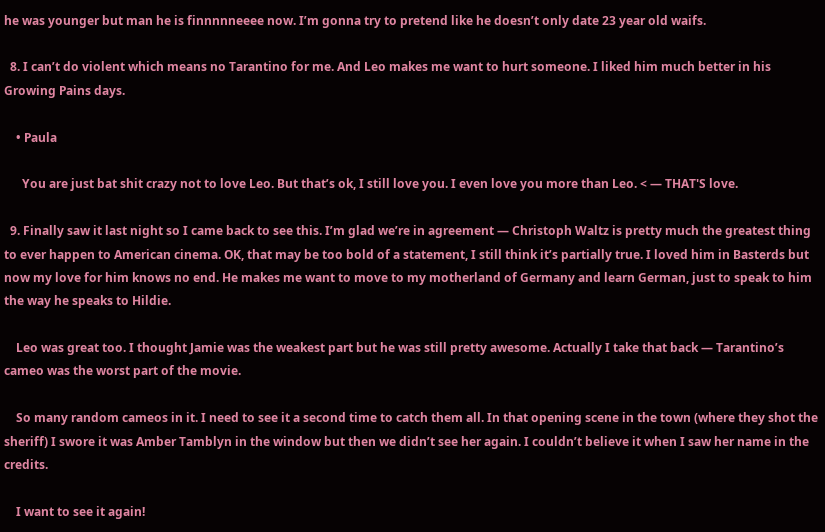he was younger but man he is finnnnneeee now. I’m gonna try to pretend like he doesn’t only date 23 year old waifs.

  8. I can’t do violent which means no Tarantino for me. And Leo makes me want to hurt someone. I liked him much better in his Growing Pains days.

    • Paula

      You are just bat shit crazy not to love Leo. But that’s ok, I still love you. I even love you more than Leo. < — THAT'S love.

  9. Finally saw it last night so I came back to see this. I’m glad we’re in agreement — Christoph Waltz is pretty much the greatest thing to ever happen to American cinema. OK, that may be too bold of a statement, I still think it’s partially true. I loved him in Basterds but now my love for him knows no end. He makes me want to move to my motherland of Germany and learn German, just to speak to him the way he speaks to Hildie.

    Leo was great too. I thought Jamie was the weakest part but he was still pretty awesome. Actually I take that back — Tarantino’s cameo was the worst part of the movie.

    So many random cameos in it. I need to see it a second time to catch them all. In that opening scene in the town (where they shot the sheriff) I swore it was Amber Tamblyn in the window but then we didn’t see her again. I couldn’t believe it when I saw her name in the credits.

    I want to see it again!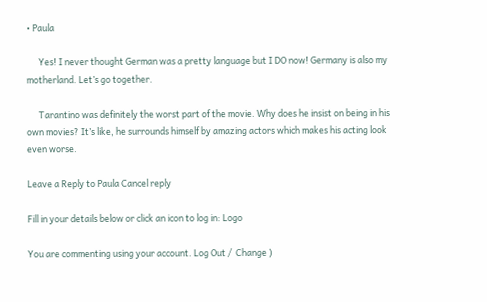• Paula

      Yes! I never thought German was a pretty language but I DO now! Germany is also my motherland. Let’s go together.

      Tarantino was definitely the worst part of the movie. Why does he insist on being in his own movies? It’s like, he surrounds himself by amazing actors which makes his acting look even worse.

Leave a Reply to Paula Cancel reply

Fill in your details below or click an icon to log in: Logo

You are commenting using your account. Log Out /  Change )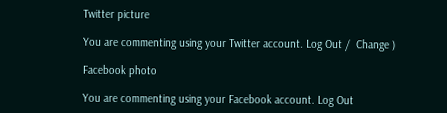Twitter picture

You are commenting using your Twitter account. Log Out /  Change )

Facebook photo

You are commenting using your Facebook account. Log Out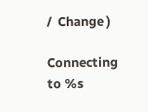/  Change )

Connecting to %s